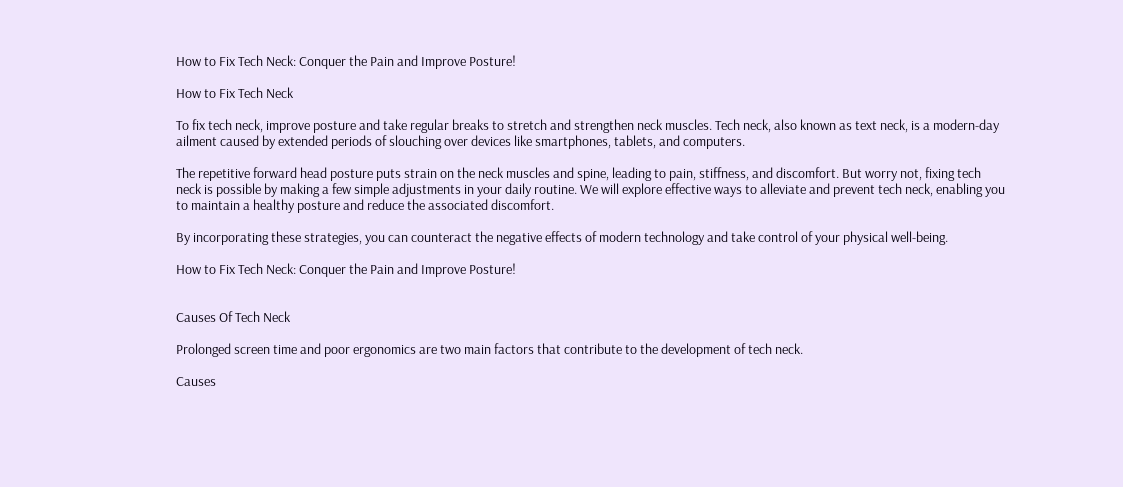How to Fix Tech Neck: Conquer the Pain and Improve Posture!

How to Fix Tech Neck

To fix tech neck, improve posture and take regular breaks to stretch and strengthen neck muscles. Tech neck, also known as text neck, is a modern-day ailment caused by extended periods of slouching over devices like smartphones, tablets, and computers.

The repetitive forward head posture puts strain on the neck muscles and spine, leading to pain, stiffness, and discomfort. But worry not, fixing tech neck is possible by making a few simple adjustments in your daily routine. We will explore effective ways to alleviate and prevent tech neck, enabling you to maintain a healthy posture and reduce the associated discomfort.

By incorporating these strategies, you can counteract the negative effects of modern technology and take control of your physical well-being.

How to Fix Tech Neck: Conquer the Pain and Improve Posture!


Causes Of Tech Neck

Prolonged screen time and poor ergonomics are two main factors that contribute to the development of tech neck.

Causes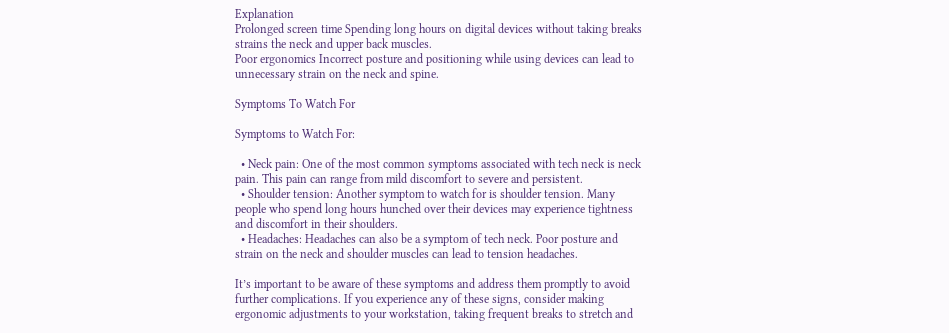Explanation
Prolonged screen time Spending long hours on digital devices without taking breaks strains the neck and upper back muscles.
Poor ergonomics Incorrect posture and positioning while using devices can lead to unnecessary strain on the neck and spine.

Symptoms To Watch For

Symptoms to Watch For:

  • Neck pain: One of the most common symptoms associated with tech neck is neck pain. This pain can range from mild discomfort to severe and persistent.
  • Shoulder tension: Another symptom to watch for is shoulder tension. Many people who spend long hours hunched over their devices may experience tightness and discomfort in their shoulders.
  • Headaches: Headaches can also be a symptom of tech neck. Poor posture and strain on the neck and shoulder muscles can lead to tension headaches.

It’s important to be aware of these symptoms and address them promptly to avoid further complications. If you experience any of these signs, consider making ergonomic adjustments to your workstation, taking frequent breaks to stretch and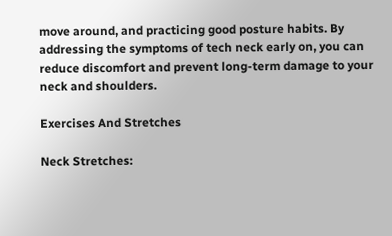move around, and practicing good posture habits. By addressing the symptoms of tech neck early on, you can reduce discomfort and prevent long-term damage to your neck and shoulders.

Exercises And Stretches

Neck Stretches: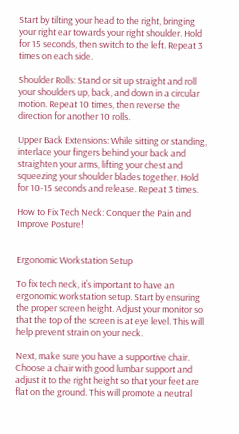Start by tilting your head to the right, bringing your right ear towards your right shoulder. Hold for 15 seconds, then switch to the left. Repeat 3 times on each side.

Shoulder Rolls: Stand or sit up straight and roll your shoulders up, back, and down in a circular motion. Repeat 10 times, then reverse the direction for another 10 rolls.

Upper Back Extensions: While sitting or standing, interlace your fingers behind your back and straighten your arms, lifting your chest and squeezing your shoulder blades together. Hold for 10-15 seconds and release. Repeat 3 times.

How to Fix Tech Neck: Conquer the Pain and Improve Posture!


Ergonomic Workstation Setup

To fix tech neck, it’s important to have an ergonomic workstation setup. Start by ensuring the proper screen height. Adjust your monitor so that the top of the screen is at eye level. This will help prevent strain on your neck.

Next, make sure you have a supportive chair. Choose a chair with good lumbar support and adjust it to the right height so that your feet are flat on the ground. This will promote a neutral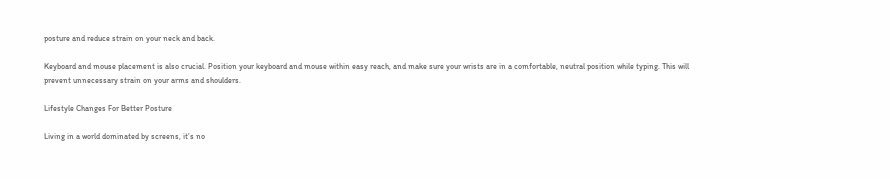posture and reduce strain on your neck and back.

Keyboard and mouse placement is also crucial. Position your keyboard and mouse within easy reach, and make sure your wrists are in a comfortable, neutral position while typing. This will prevent unnecessary strain on your arms and shoulders.

Lifestyle Changes For Better Posture

Living in a world dominated by screens, it’s no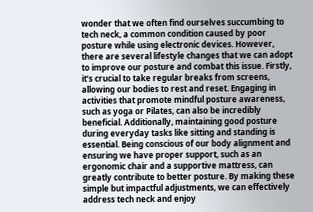wonder that we often find ourselves succumbing to tech neck, a common condition caused by poor posture while using electronic devices. However, there are several lifestyle changes that we can adopt to improve our posture and combat this issue. Firstly, it’s crucial to take regular breaks from screens, allowing our bodies to rest and reset. Engaging in activities that promote mindful posture awareness, such as yoga or Pilates, can also be incredibly beneficial. Additionally, maintaining good posture during everyday tasks like sitting and standing is essential. Being conscious of our body alignment and ensuring we have proper support, such as an ergonomic chair and a supportive mattress, can greatly contribute to better posture. By making these simple but impactful adjustments, we can effectively address tech neck and enjoy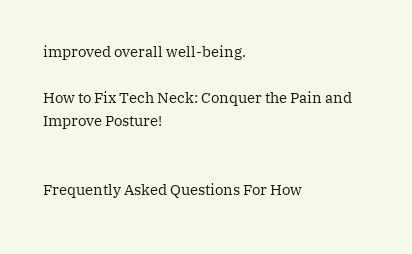improved overall well-being.

How to Fix Tech Neck: Conquer the Pain and Improve Posture!


Frequently Asked Questions For How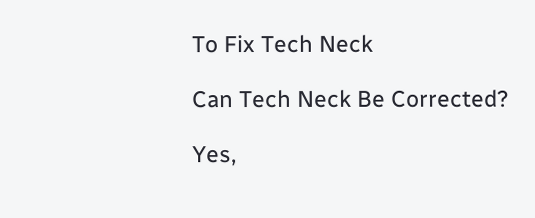To Fix Tech Neck

Can Tech Neck Be Corrected?

Yes,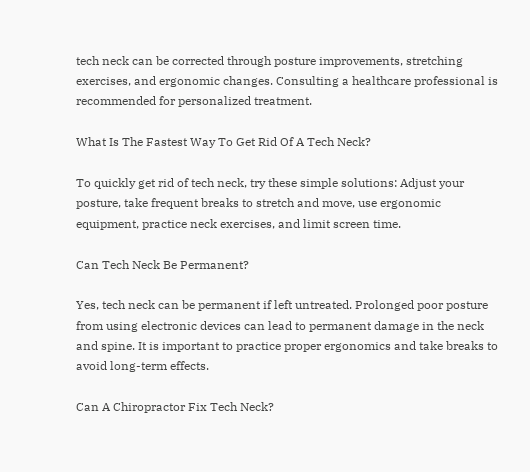tech neck can be corrected through posture improvements, stretching exercises, and ergonomic changes. Consulting a healthcare professional is recommended for personalized treatment.

What Is The Fastest Way To Get Rid Of A Tech Neck?

To quickly get rid of tech neck, try these simple solutions: Adjust your posture, take frequent breaks to stretch and move, use ergonomic equipment, practice neck exercises, and limit screen time.

Can Tech Neck Be Permanent?

Yes, tech neck can be permanent if left untreated. Prolonged poor posture from using electronic devices can lead to permanent damage in the neck and spine. It is important to practice proper ergonomics and take breaks to avoid long-term effects.

Can A Chiropractor Fix Tech Neck?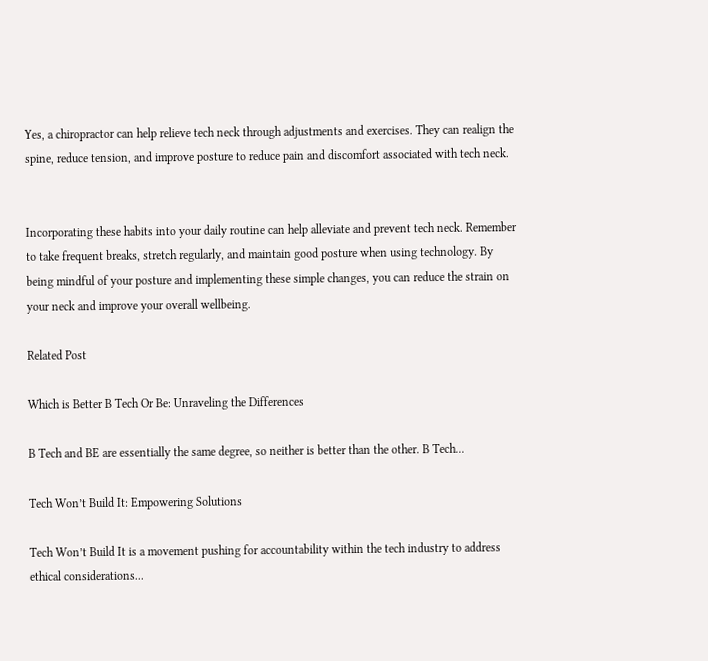Yes, a chiropractor can help relieve tech neck through adjustments and exercises. They can realign the spine, reduce tension, and improve posture to reduce pain and discomfort associated with tech neck.


Incorporating these habits into your daily routine can help alleviate and prevent tech neck. Remember to take frequent breaks, stretch regularly, and maintain good posture when using technology. By being mindful of your posture and implementing these simple changes, you can reduce the strain on your neck and improve your overall wellbeing.

Related Post

Which is Better B Tech Or Be: Unraveling the Differences

B Tech and BE are essentially the same degree, so neither is better than the other. B Tech...

Tech Won’t Build It: Empowering Solutions

Tech Won’t Build It is a movement pushing for accountability within the tech industry to address ethical considerations...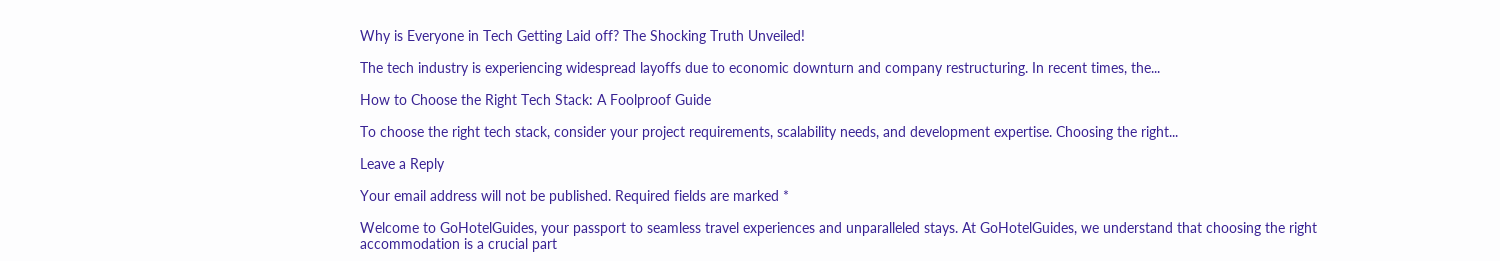Why is Everyone in Tech Getting Laid off? The Shocking Truth Unveiled!

The tech industry is experiencing widespread layoffs due to economic downturn and company restructuring. In recent times, the...

How to Choose the Right Tech Stack: A Foolproof Guide

To choose the right tech stack, consider your project requirements, scalability needs, and development expertise. Choosing the right...

Leave a Reply

Your email address will not be published. Required fields are marked *

Welcome to GoHotelGuides, your passport to seamless travel experiences and unparalleled stays. At GoHotelGuides, we understand that choosing the right accommodation is a crucial part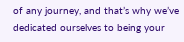of any journey, and that’s why we’ve dedicated ourselves to being your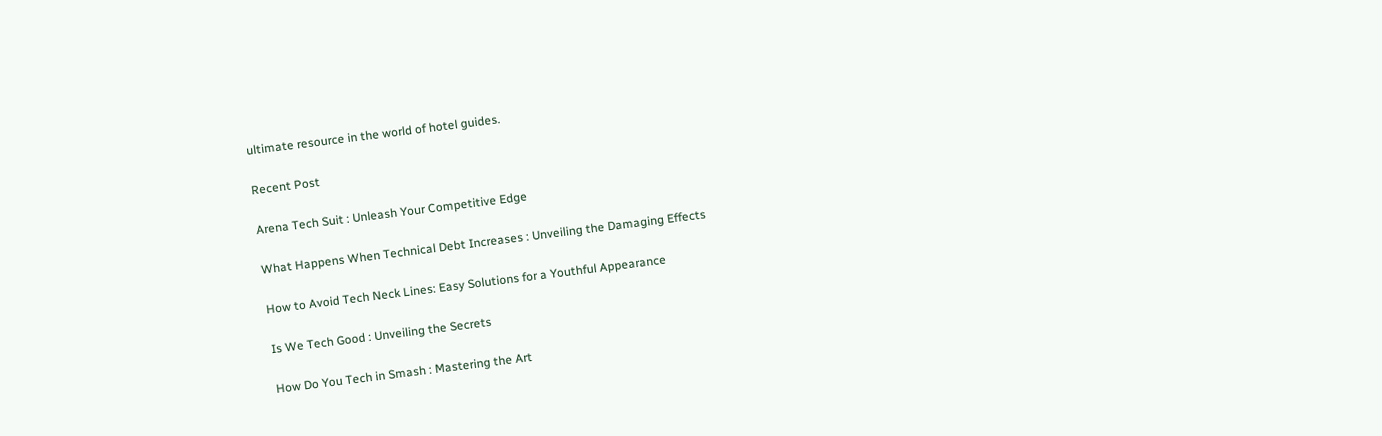ultimate resource in the world of hotel guides.

Recent Post

Arena Tech Suit : Unleash Your Competitive Edge

What Happens When Technical Debt Increases : Unveiling the Damaging Effects

How to Avoid Tech Neck Lines: Easy Solutions for a Youthful Appearance

Is We Tech Good : Unveiling the Secrets

How Do You Tech in Smash : Mastering the Art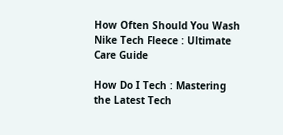How Often Should You Wash Nike Tech Fleece : Ultimate Care Guide

How Do I Tech : Mastering the Latest Tech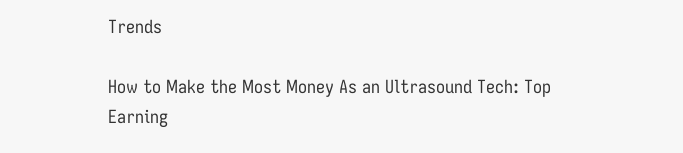Trends

How to Make the Most Money As an Ultrasound Tech: Top Earning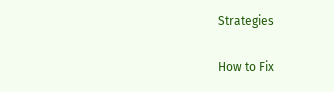Strategies

How to Fix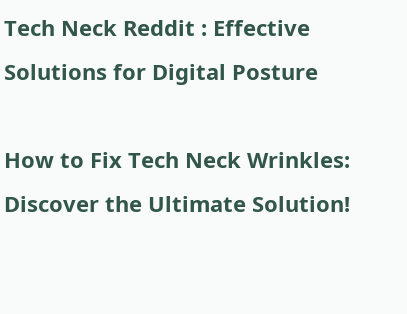Tech Neck Reddit : Effective Solutions for Digital Posture

How to Fix Tech Neck Wrinkles: Discover the Ultimate Solution!